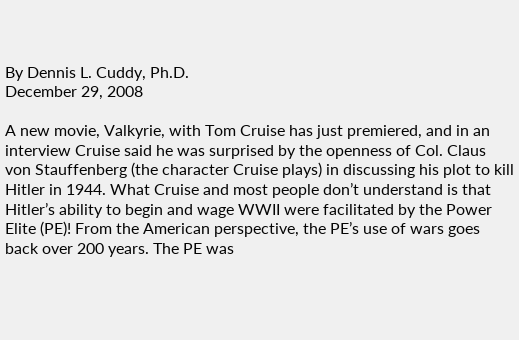By Dennis L. Cuddy, Ph.D.
December 29, 2008

A new movie, Valkyrie, with Tom Cruise has just premiered, and in an interview Cruise said he was surprised by the openness of Col. Claus von Stauffenberg (the character Cruise plays) in discussing his plot to kill Hitler in 1944. What Cruise and most people don’t understand is that Hitler’s ability to begin and wage WWII were facilitated by the Power Elite (PE)! From the American perspective, the PE’s use of wars goes back over 200 years. The PE was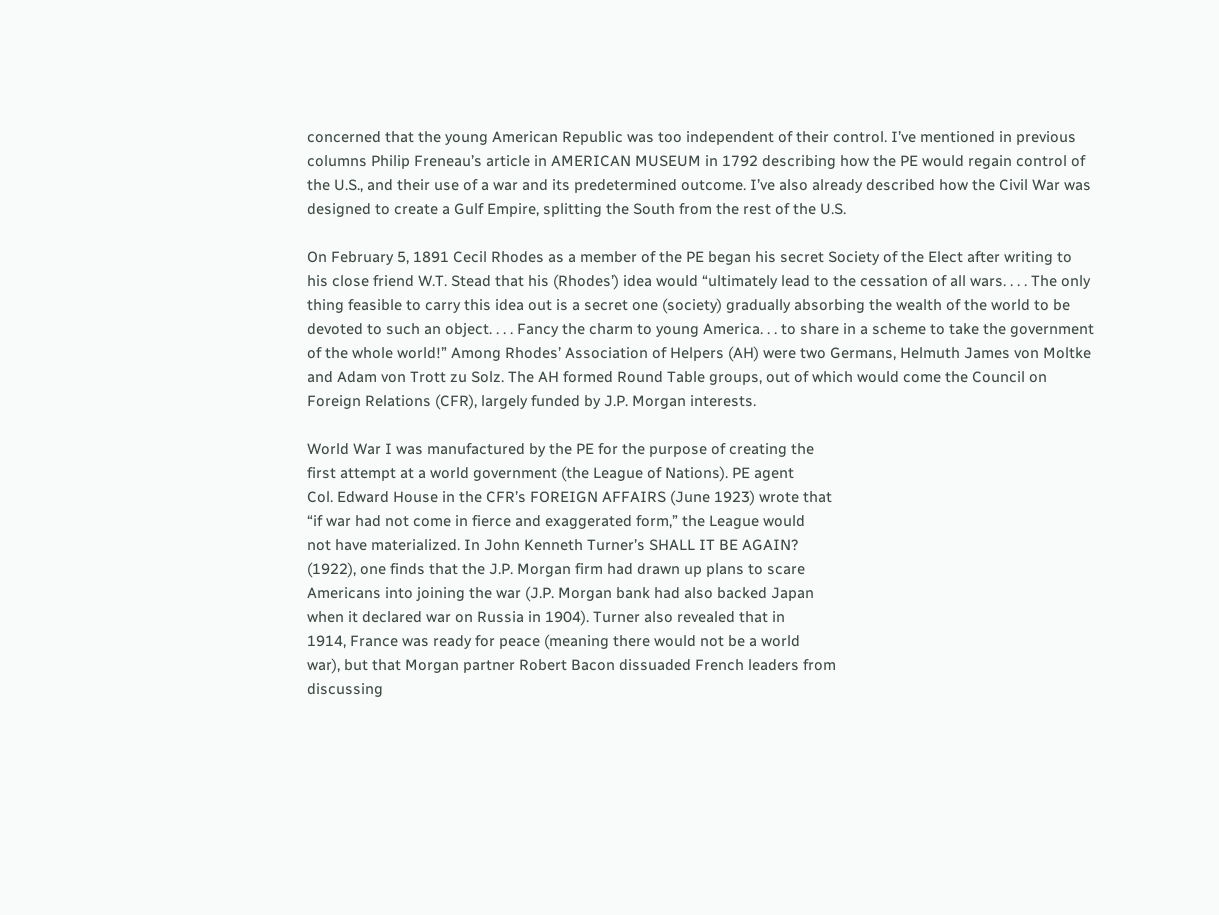concerned that the young American Republic was too independent of their control. I’ve mentioned in previous columns Philip Freneau’s article in AMERICAN MUSEUM in 1792 describing how the PE would regain control of the U.S., and their use of a war and its predetermined outcome. I’ve also already described how the Civil War was designed to create a Gulf Empire, splitting the South from the rest of the U.S.

On February 5, 1891 Cecil Rhodes as a member of the PE began his secret Society of the Elect after writing to his close friend W.T. Stead that his (Rhodes’) idea would “ultimately lead to the cessation of all wars. . . . The only thing feasible to carry this idea out is a secret one (society) gradually absorbing the wealth of the world to be devoted to such an object. . . . Fancy the charm to young America. . . to share in a scheme to take the government of the whole world!” Among Rhodes’ Association of Helpers (AH) were two Germans, Helmuth James von Moltke and Adam von Trott zu Solz. The AH formed Round Table groups, out of which would come the Council on Foreign Relations (CFR), largely funded by J.P. Morgan interests.

World War I was manufactured by the PE for the purpose of creating the
first attempt at a world government (the League of Nations). PE agent
Col. Edward House in the CFR’s FOREIGN AFFAIRS (June 1923) wrote that
“if war had not come in fierce and exaggerated form,” the League would
not have materialized. In John Kenneth Turner’s SHALL IT BE AGAIN?
(1922), one finds that the J.P. Morgan firm had drawn up plans to scare
Americans into joining the war (J.P. Morgan bank had also backed Japan
when it declared war on Russia in 1904). Turner also revealed that in
1914, France was ready for peace (meaning there would not be a world
war), but that Morgan partner Robert Bacon dissuaded French leaders from
discussing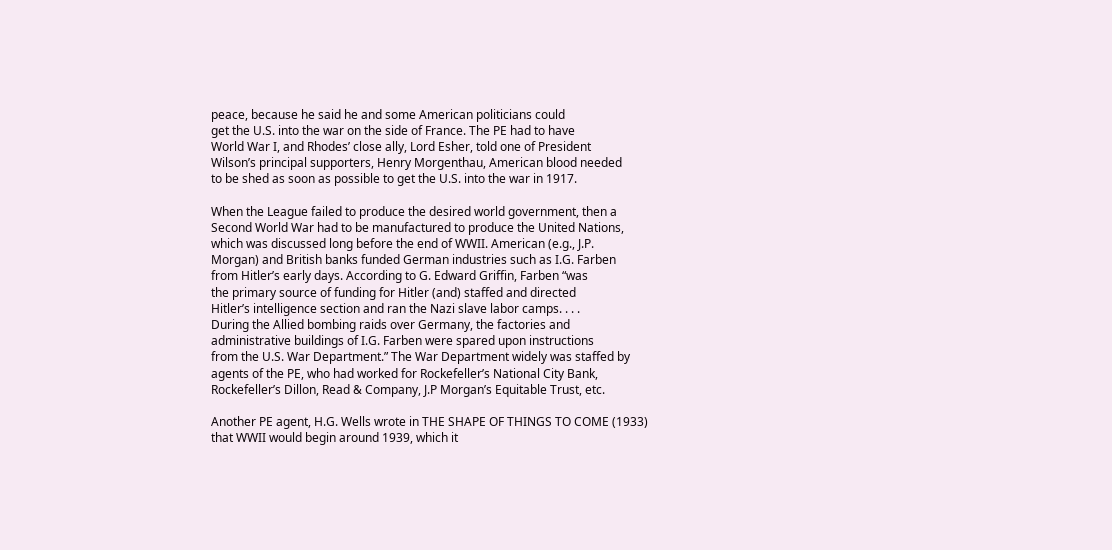peace, because he said he and some American politicians could
get the U.S. into the war on the side of France. The PE had to have
World War I, and Rhodes’ close ally, Lord Esher, told one of President
Wilson’s principal supporters, Henry Morgenthau, American blood needed
to be shed as soon as possible to get the U.S. into the war in 1917.

When the League failed to produce the desired world government, then a
Second World War had to be manufactured to produce the United Nations,
which was discussed long before the end of WWII. American (e.g., J.P.
Morgan) and British banks funded German industries such as I.G. Farben
from Hitler’s early days. According to G. Edward Griffin, Farben “was
the primary source of funding for Hitler (and) staffed and directed
Hitler’s intelligence section and ran the Nazi slave labor camps. . . .
During the Allied bombing raids over Germany, the factories and
administrative buildings of I.G. Farben were spared upon instructions
from the U.S. War Department.” The War Department widely was staffed by
agents of the PE, who had worked for Rockefeller’s National City Bank,
Rockefeller’s Dillon, Read & Company, J.P Morgan’s Equitable Trust, etc.

Another PE agent, H.G. Wells wrote in THE SHAPE OF THINGS TO COME (1933)
that WWII would begin around 1939, which it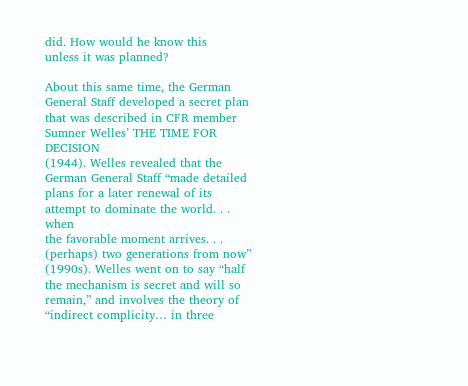did. How would he know this
unless it was planned?

About this same time, the German General Staff developed a secret plan
that was described in CFR member Sumner Welles’ THE TIME FOR DECISION
(1944). Welles revealed that the German General Staff “made detailed
plans for a later renewal of its attempt to dominate the world. . . when
the favorable moment arrives. . . (perhaps) two generations from now”
(1990s). Welles went on to say “half the mechanism is secret and will so
remain,” and involves the theory of “indirect complicity… in three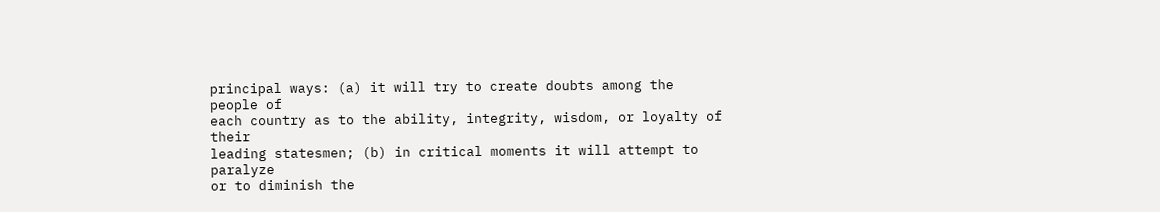principal ways: (a) it will try to create doubts among the people of
each country as to the ability, integrity, wisdom, or loyalty of their
leading statesmen; (b) in critical moments it will attempt to paralyze
or to diminish the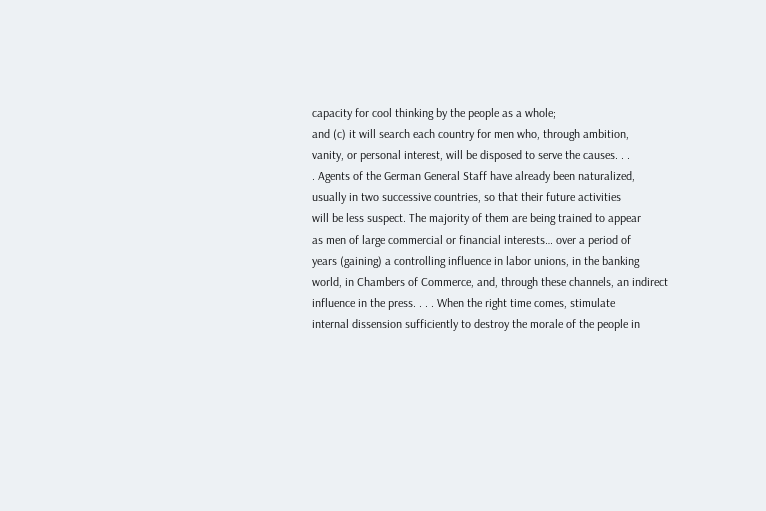capacity for cool thinking by the people as a whole;
and (c) it will search each country for men who, through ambition,
vanity, or personal interest, will be disposed to serve the causes. . .
. Agents of the German General Staff have already been naturalized,
usually in two successive countries, so that their future activities
will be less suspect. The majority of them are being trained to appear
as men of large commercial or financial interests… over a period of
years (gaining) a controlling influence in labor unions, in the banking
world, in Chambers of Commerce, and, through these channels, an indirect
influence in the press. . . . When the right time comes, stimulate
internal dissension sufficiently to destroy the morale of the people in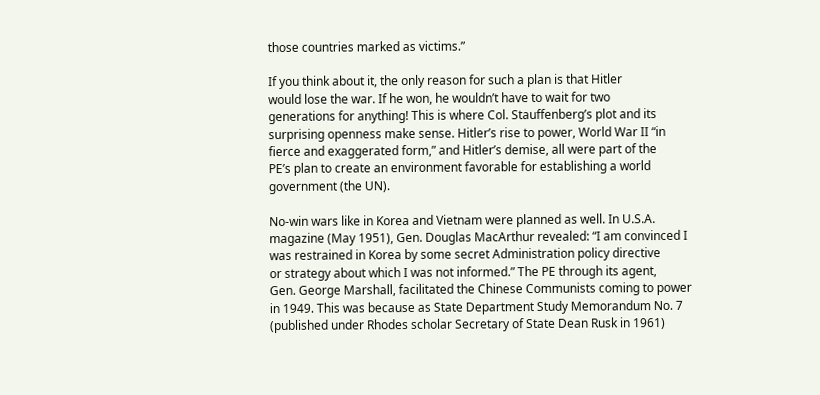those countries marked as victims.”

If you think about it, the only reason for such a plan is that Hitler
would lose the war. If he won, he wouldn’t have to wait for two
generations for anything! This is where Col. Stauffenberg’s plot and its
surprising openness make sense. Hitler’s rise to power, World War II “in
fierce and exaggerated form,” and Hitler’s demise, all were part of the
PE’s plan to create an environment favorable for establishing a world
government (the UN).

No-win wars like in Korea and Vietnam were planned as well. In U.S.A.
magazine (May 1951), Gen. Douglas MacArthur revealed: “I am convinced I
was restrained in Korea by some secret Administration policy directive
or strategy about which I was not informed.” The PE through its agent,
Gen. George Marshall, facilitated the Chinese Communists coming to power
in 1949. This was because as State Department Study Memorandum No. 7
(published under Rhodes scholar Secretary of State Dean Rusk in 1961)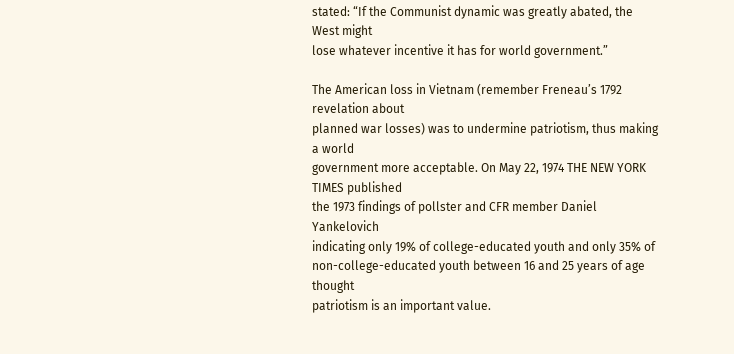stated: “If the Communist dynamic was greatly abated, the West might
lose whatever incentive it has for world government.”

The American loss in Vietnam (remember Freneau’s 1792 revelation about
planned war losses) was to undermine patriotism, thus making a world
government more acceptable. On May 22, 1974 THE NEW YORK TIMES published
the 1973 findings of pollster and CFR member Daniel Yankelovich
indicating only 19% of college-educated youth and only 35% of
non-college-educated youth between 16 and 25 years of age thought
patriotism is an important value.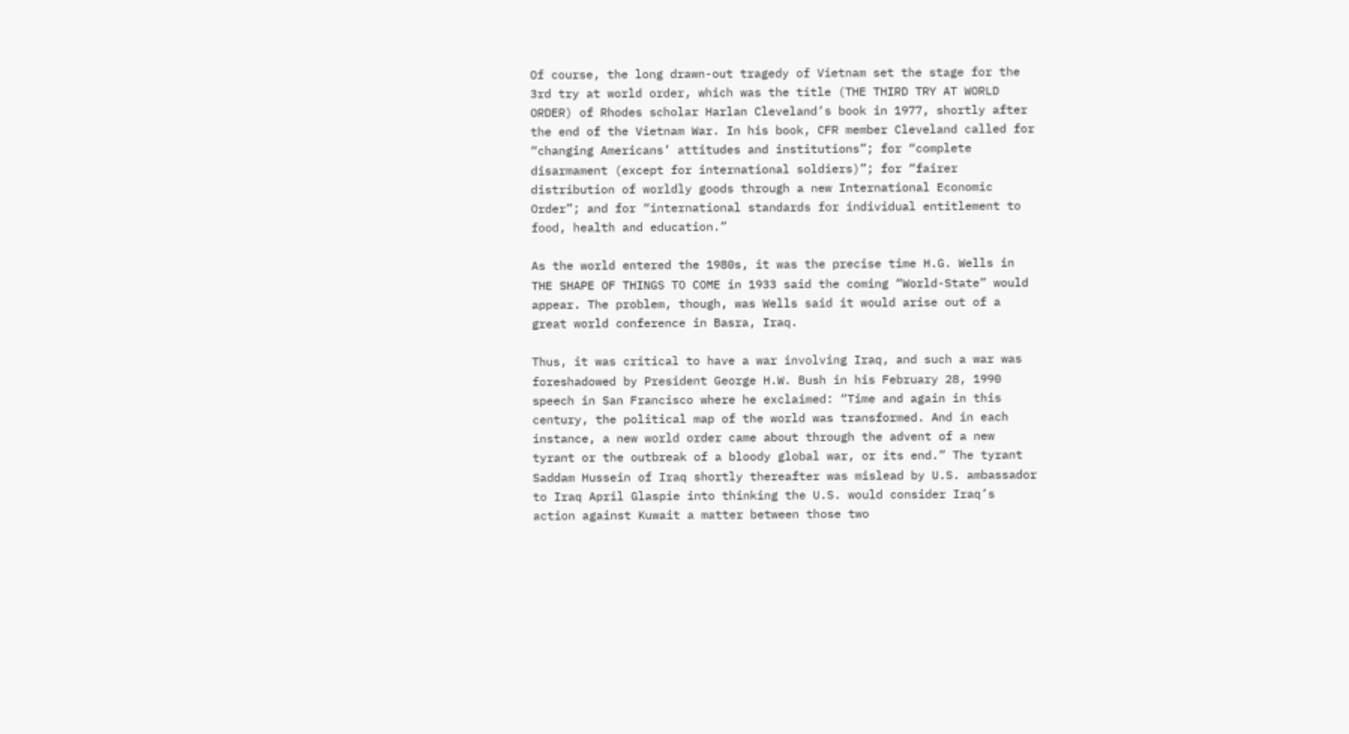Of course, the long drawn-out tragedy of Vietnam set the stage for the
3rd try at world order, which was the title (THE THIRD TRY AT WORLD
ORDER) of Rhodes scholar Harlan Cleveland’s book in 1977, shortly after
the end of the Vietnam War. In his book, CFR member Cleveland called for
“changing Americans’ attitudes and institutions”; for “complete
disarmament (except for international soldiers)”; for “fairer
distribution of worldly goods through a new International Economic
Order”; and for “international standards for individual entitlement to
food, health and education.”

As the world entered the 1980s, it was the precise time H.G. Wells in
THE SHAPE OF THINGS TO COME in 1933 said the coming “World-State” would
appear. The problem, though, was Wells said it would arise out of a
great world conference in Basra, Iraq.

Thus, it was critical to have a war involving Iraq, and such a war was
foreshadowed by President George H.W. Bush in his February 28, 1990
speech in San Francisco where he exclaimed: “Time and again in this
century, the political map of the world was transformed. And in each
instance, a new world order came about through the advent of a new
tyrant or the outbreak of a bloody global war, or its end.” The tyrant
Saddam Hussein of Iraq shortly thereafter was mislead by U.S. ambassador
to Iraq April Glaspie into thinking the U.S. would consider Iraq’s
action against Kuwait a matter between those two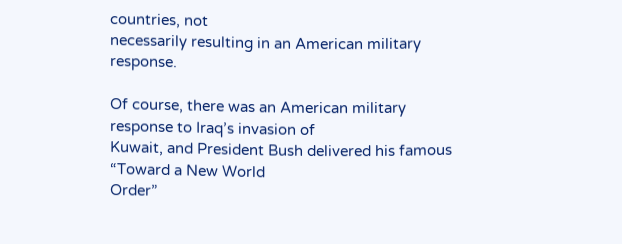countries, not
necessarily resulting in an American military response.

Of course, there was an American military response to Iraq’s invasion of
Kuwait, and President Bush delivered his famous “Toward a New World
Order”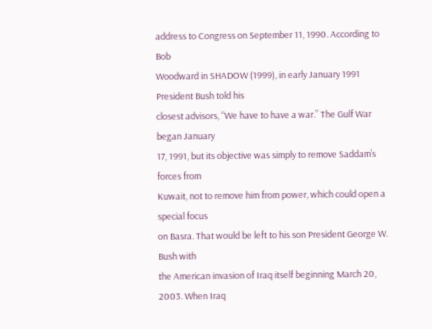address to Congress on September 11, 1990. According to Bob
Woodward in SHADOW (1999), in early January 1991 President Bush told his
closest advisors, “We have to have a war.” The Gulf War began January
17, 1991, but its objective was simply to remove Saddam’s forces from
Kuwait, not to remove him from power, which could open a special focus
on Basra. That would be left to his son President George W. Bush with
the American invasion of Iraq itself beginning March 20, 2003. When Iraq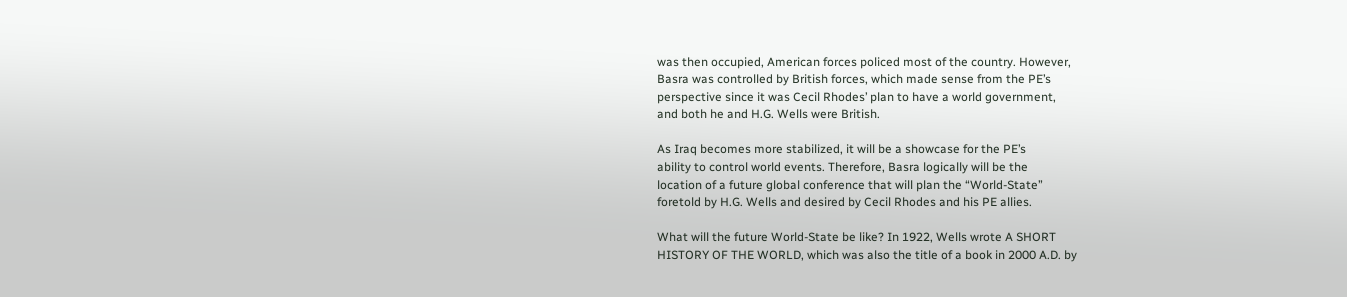was then occupied, American forces policed most of the country. However,
Basra was controlled by British forces, which made sense from the PE’s
perspective since it was Cecil Rhodes’ plan to have a world government,
and both he and H.G. Wells were British.

As Iraq becomes more stabilized, it will be a showcase for the PE’s
ability to control world events. Therefore, Basra logically will be the
location of a future global conference that will plan the “World-State”
foretold by H.G. Wells and desired by Cecil Rhodes and his PE allies.

What will the future World-State be like? In 1922, Wells wrote A SHORT
HISTORY OF THE WORLD, which was also the title of a book in 2000 A.D. by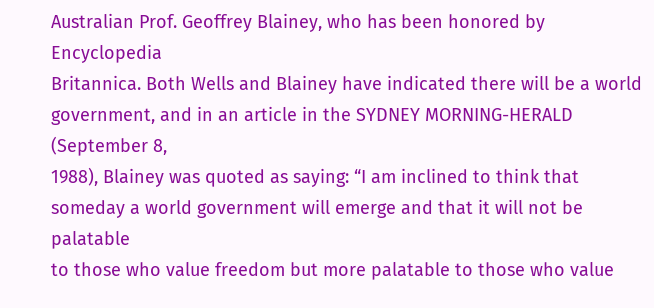Australian Prof. Geoffrey Blainey, who has been honored by Encyclopedia
Britannica. Both Wells and Blainey have indicated there will be a world
government, and in an article in the SYDNEY MORNING-HERALD (September 8,
1988), Blainey was quoted as saying: “I am inclined to think that
someday a world government will emerge and that it will not be palatable
to those who value freedom but more palatable to those who value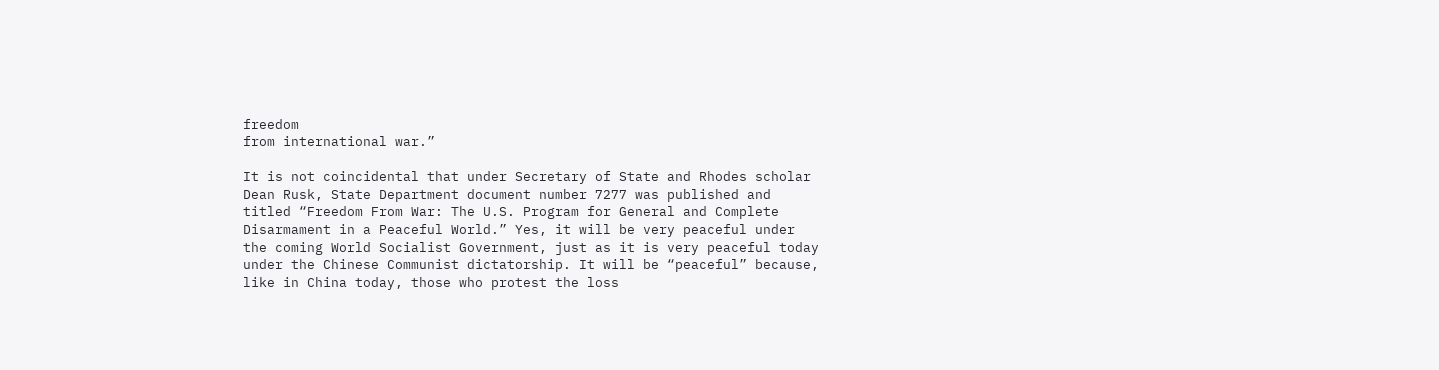freedom
from international war.”

It is not coincidental that under Secretary of State and Rhodes scholar
Dean Rusk, State Department document number 7277 was published and
titled “Freedom From War: The U.S. Program for General and Complete
Disarmament in a Peaceful World.” Yes, it will be very peaceful under
the coming World Socialist Government, just as it is very peaceful today
under the Chinese Communist dictatorship. It will be “peaceful” because,
like in China today, those who protest the loss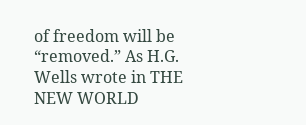of freedom will be
“removed.” As H.G. Wells wrote in THE NEW WORLD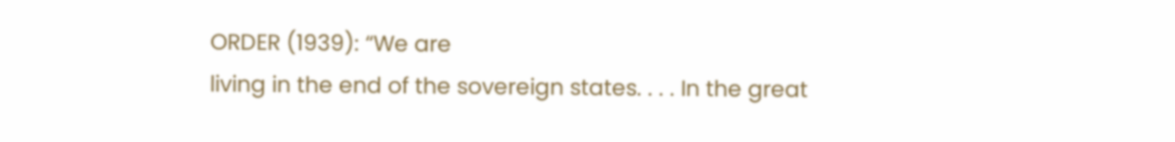ORDER (1939): “We are
living in the end of the sovereign states. . . . In the great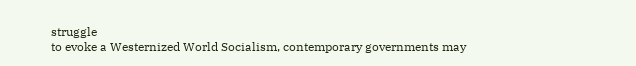struggle
to evoke a Westernized World Socialism, contemporary governments may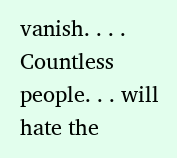vanish. . . . Countless people. . . will hate the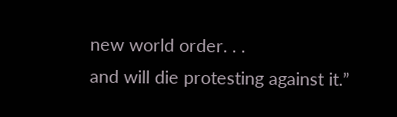new world order. . .
and will die protesting against it.”